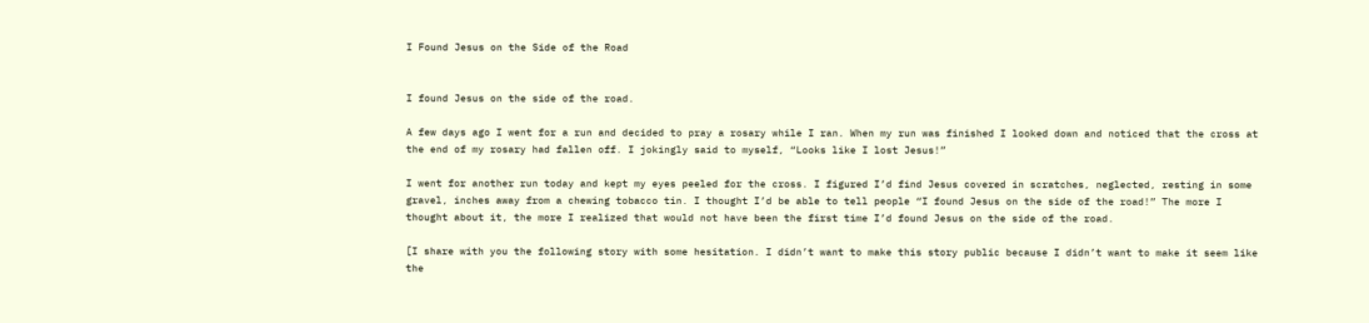I Found Jesus on the Side of the Road


I found Jesus on the side of the road.

A few days ago I went for a run and decided to pray a rosary while I ran. When my run was finished I looked down and noticed that the cross at the end of my rosary had fallen off. I jokingly said to myself, “Looks like I lost Jesus!”

I went for another run today and kept my eyes peeled for the cross. I figured I’d find Jesus covered in scratches, neglected, resting in some gravel, inches away from a chewing tobacco tin. I thought I’d be able to tell people “I found Jesus on the side of the road!” The more I thought about it, the more I realized that would not have been the first time I’d found Jesus on the side of the road.

[I share with you the following story with some hesitation. I didn’t want to make this story public because I didn’t want to make it seem like the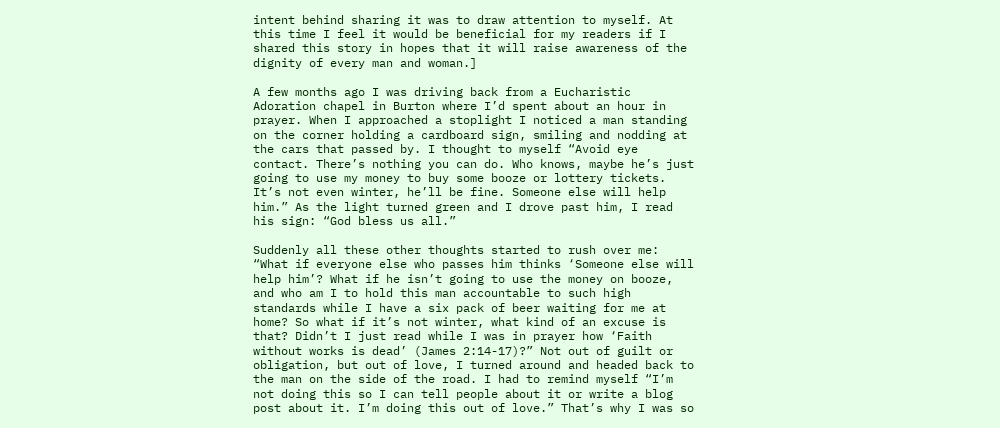intent behind sharing it was to draw attention to myself. At this time I feel it would be beneficial for my readers if I shared this story in hopes that it will raise awareness of the dignity of every man and woman.]

A few months ago I was driving back from a Eucharistic Adoration chapel in Burton where I’d spent about an hour in prayer. When I approached a stoplight I noticed a man standing on the corner holding a cardboard sign, smiling and nodding at the cars that passed by. I thought to myself “Avoid eye contact. There’s nothing you can do. Who knows, maybe he’s just going to use my money to buy some booze or lottery tickets. It’s not even winter, he’ll be fine. Someone else will help him.” As the light turned green and I drove past him, I read his sign: “God bless us all.”

Suddenly all these other thoughts started to rush over me: “What if everyone else who passes him thinks ‘Someone else will help him’? What if he isn’t going to use the money on booze, and who am I to hold this man accountable to such high standards while I have a six pack of beer waiting for me at home? So what if it’s not winter, what kind of an excuse is that? Didn’t I just read while I was in prayer how ‘Faith without works is dead’ (James 2:14-17)?” Not out of guilt or obligation, but out of love, I turned around and headed back to the man on the side of the road. I had to remind myself “I’m not doing this so I can tell people about it or write a blog post about it. I’m doing this out of love.” That’s why I was so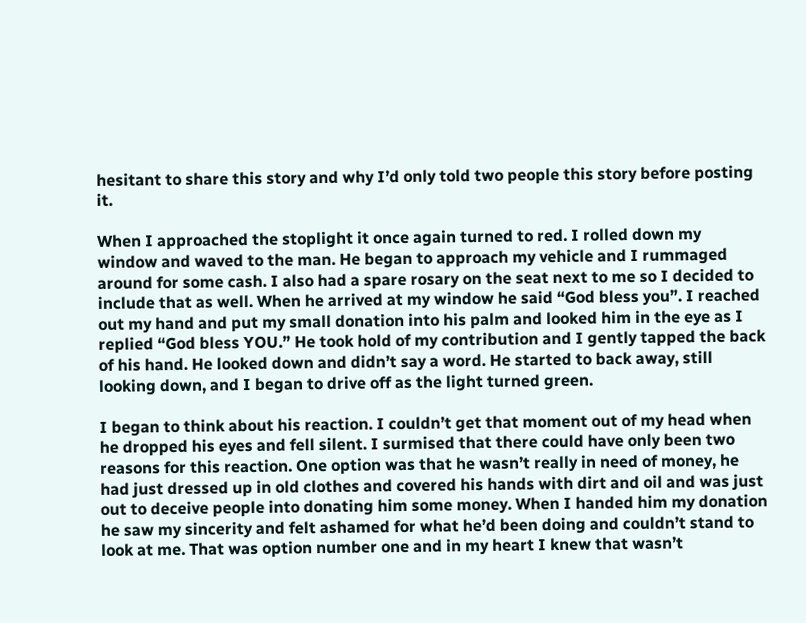hesitant to share this story and why I’d only told two people this story before posting it.

When I approached the stoplight it once again turned to red. I rolled down my window and waved to the man. He began to approach my vehicle and I rummaged around for some cash. I also had a spare rosary on the seat next to me so I decided to include that as well. When he arrived at my window he said “God bless you”. I reached out my hand and put my small donation into his palm and looked him in the eye as I replied “God bless YOU.” He took hold of my contribution and I gently tapped the back of his hand. He looked down and didn’t say a word. He started to back away, still looking down, and I began to drive off as the light turned green.

I began to think about his reaction. I couldn’t get that moment out of my head when he dropped his eyes and fell silent. I surmised that there could have only been two reasons for this reaction. One option was that he wasn’t really in need of money, he had just dressed up in old clothes and covered his hands with dirt and oil and was just out to deceive people into donating him some money. When I handed him my donation he saw my sincerity and felt ashamed for what he’d been doing and couldn’t stand to look at me. That was option number one and in my heart I knew that wasn’t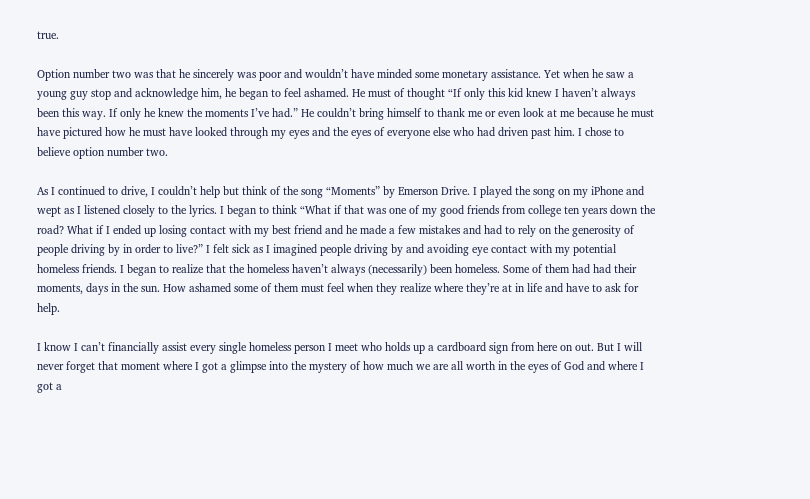true.

Option number two was that he sincerely was poor and wouldn’t have minded some monetary assistance. Yet when he saw a young guy stop and acknowledge him, he began to feel ashamed. He must of thought “If only this kid knew I haven’t always been this way. If only he knew the moments I’ve had.” He couldn’t bring himself to thank me or even look at me because he must have pictured how he must have looked through my eyes and the eyes of everyone else who had driven past him. I chose to believe option number two.

As I continued to drive, I couldn’t help but think of the song “Moments” by Emerson Drive. I played the song on my iPhone and wept as I listened closely to the lyrics. I began to think “What if that was one of my good friends from college ten years down the road? What if I ended up losing contact with my best friend and he made a few mistakes and had to rely on the generosity of people driving by in order to live?” I felt sick as I imagined people driving by and avoiding eye contact with my potential homeless friends. I began to realize that the homeless haven’t always (necessarily) been homeless. Some of them had had their moments, days in the sun. How ashamed some of them must feel when they realize where they’re at in life and have to ask for help.

I know I can’t financially assist every single homeless person I meet who holds up a cardboard sign from here on out. But I will never forget that moment where I got a glimpse into the mystery of how much we are all worth in the eyes of God and where I got a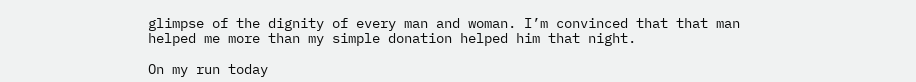glimpse of the dignity of every man and woman. I’m convinced that that man helped me more than my simple donation helped him that night.

On my run today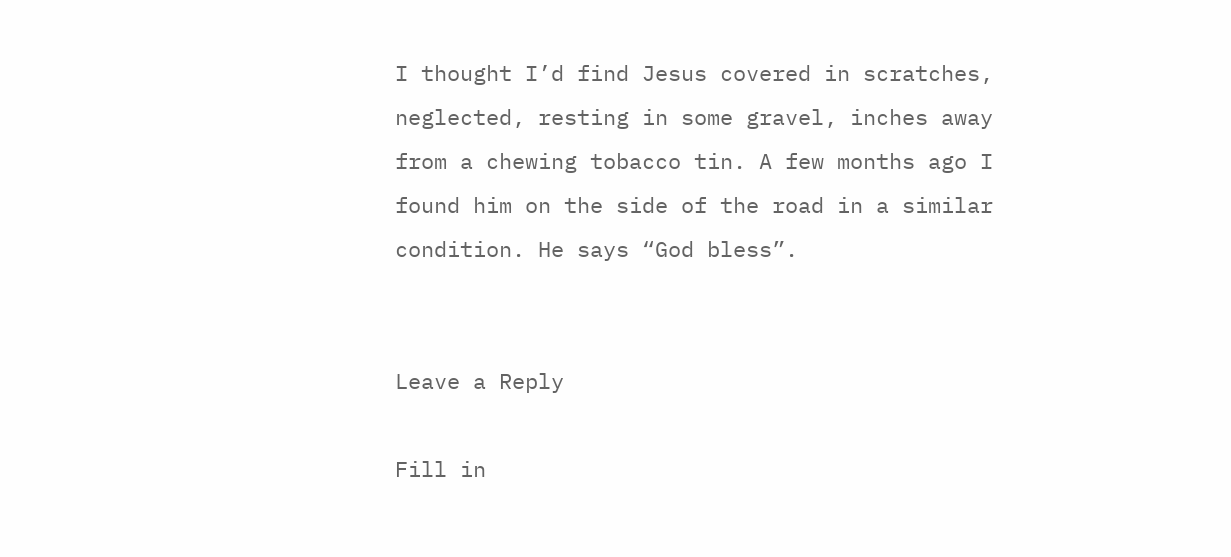I thought I’d find Jesus covered in scratches, neglected, resting in some gravel, inches away from a chewing tobacco tin. A few months ago I found him on the side of the road in a similar condition. He says “God bless”.


Leave a Reply

Fill in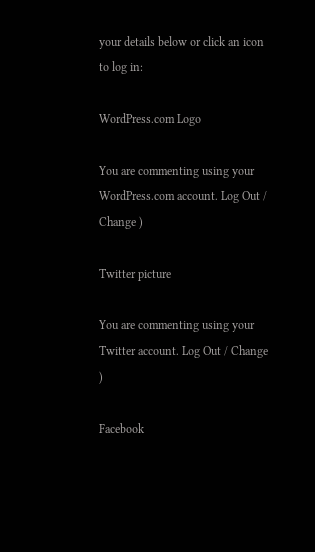your details below or click an icon to log in:

WordPress.com Logo

You are commenting using your WordPress.com account. Log Out / Change )

Twitter picture

You are commenting using your Twitter account. Log Out / Change )

Facebook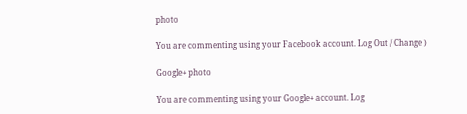photo

You are commenting using your Facebook account. Log Out / Change )

Google+ photo

You are commenting using your Google+ account. Log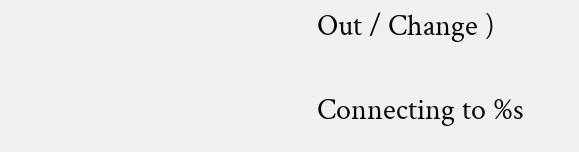Out / Change )

Connecting to %s